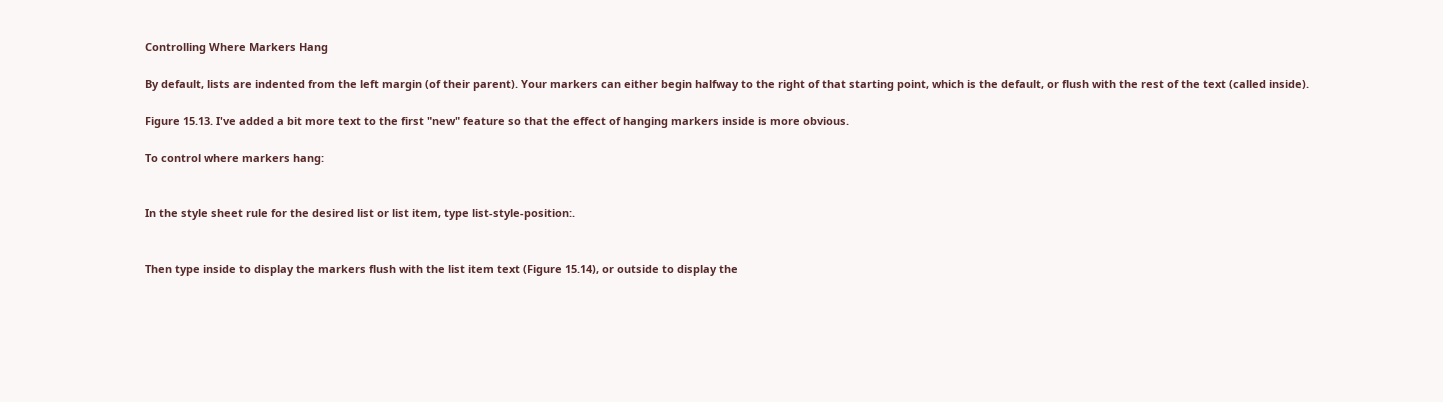Controlling Where Markers Hang

By default, lists are indented from the left margin (of their parent). Your markers can either begin halfway to the right of that starting point, which is the default, or flush with the rest of the text (called inside).

Figure 15.13. I've added a bit more text to the first "new" feature so that the effect of hanging markers inside is more obvious.

To control where markers hang:


In the style sheet rule for the desired list or list item, type list-style-position:.


Then type inside to display the markers flush with the list item text (Figure 15.14), or outside to display the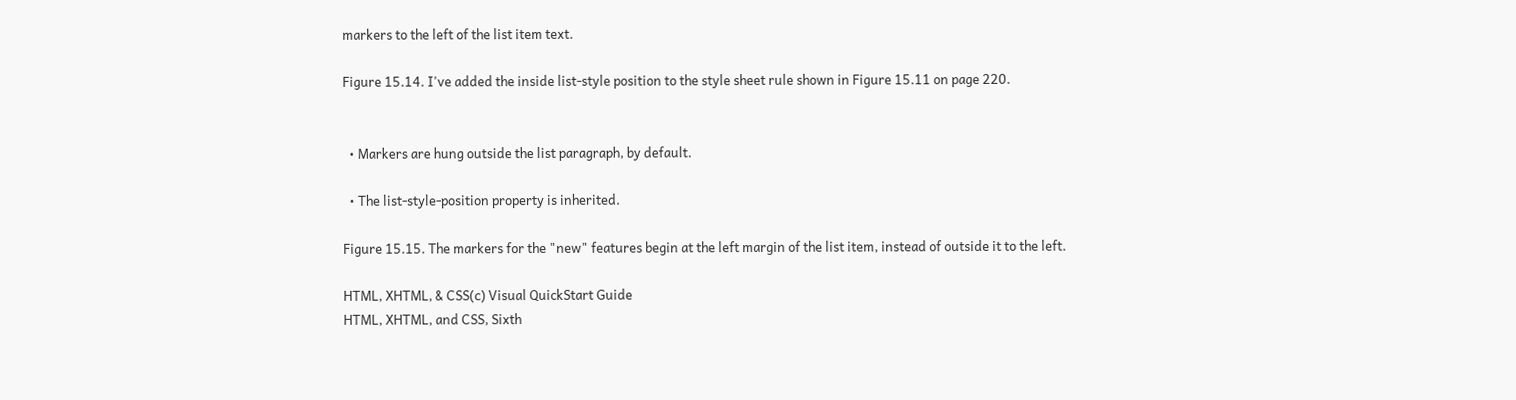markers to the left of the list item text.

Figure 15.14. I've added the inside list-style position to the style sheet rule shown in Figure 15.11 on page 220.


  • Markers are hung outside the list paragraph, by default.

  • The list-style-position property is inherited.

Figure 15.15. The markers for the "new" features begin at the left margin of the list item, instead of outside it to the left.

HTML, XHTML, & CSS(c) Visual QuickStart Guide
HTML, XHTML, and CSS, Sixth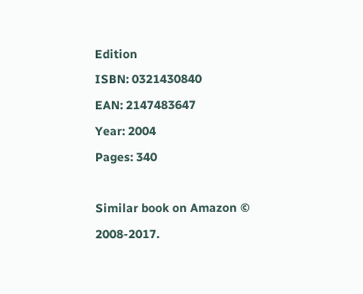Edition
ISBN: 0321430840
EAN: 2147483647
Year: 2004
Pages: 340

Similar book on Amazon © 2008-2017.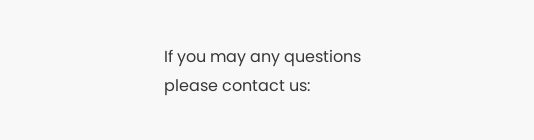If you may any questions please contact us: